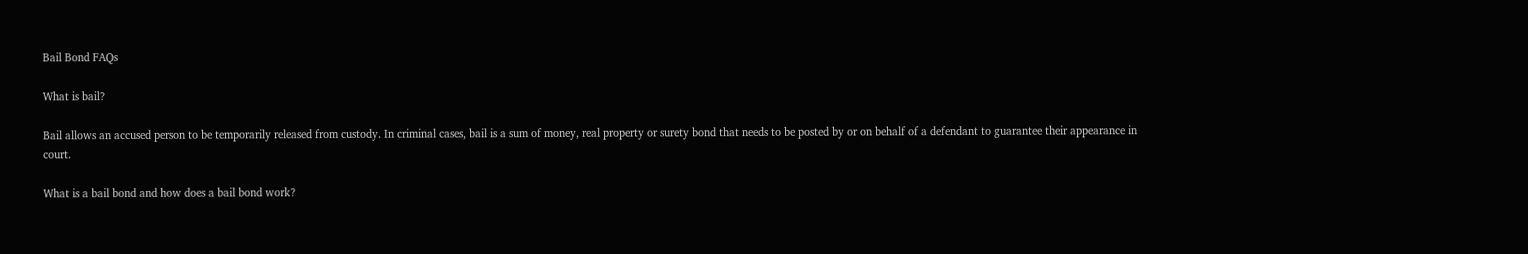Bail Bond FAQs

What is bail?

Bail allows an accused person to be temporarily released from custody. In criminal cases, bail is a sum of money, real property or surety bond that needs to be posted by or on behalf of a defendant to guarantee their appearance in court.

What is a bail bond and how does a bail bond work?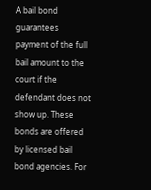A bail bond guarantees payment of the full bail amount to the court if the defendant does not show up. These bonds are offered by licensed bail bond agencies. For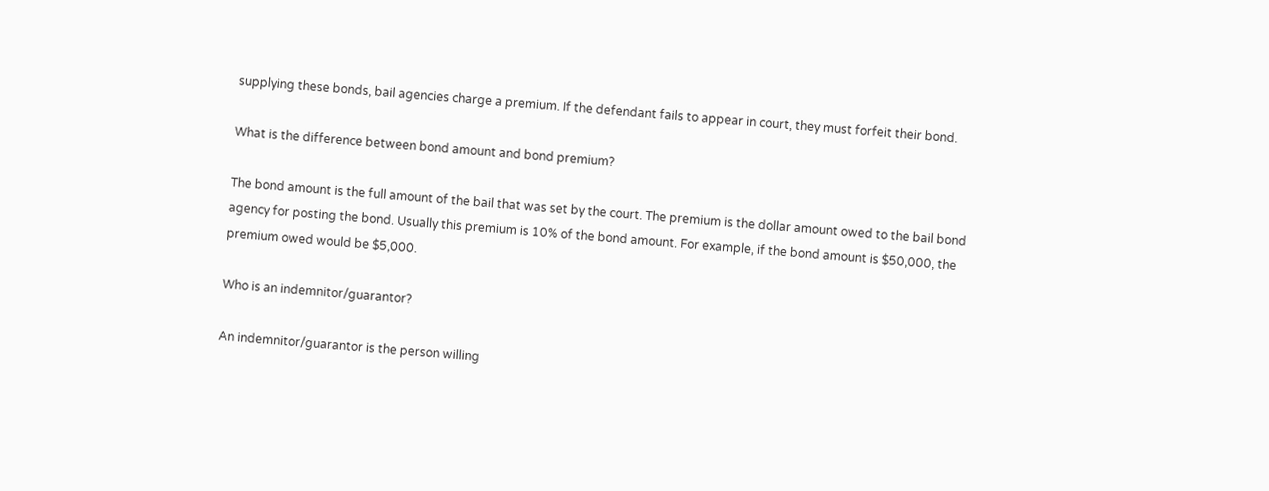supplying these bonds, bail agencies charge a premium. If the defendant fails to appear in court, they must forfeit their bond.

What is the difference between bond amount and bond premium?

The bond amount is the full amount of the bail that was set by the court. The premium is the dollar amount owed to the bail bond agency for posting the bond. Usually this premium is 10% of the bond amount. For example, if the bond amount is $50,000, the premium owed would be $5,000.

Who is an indemnitor/guarantor?

An indemnitor/guarantor is the person willing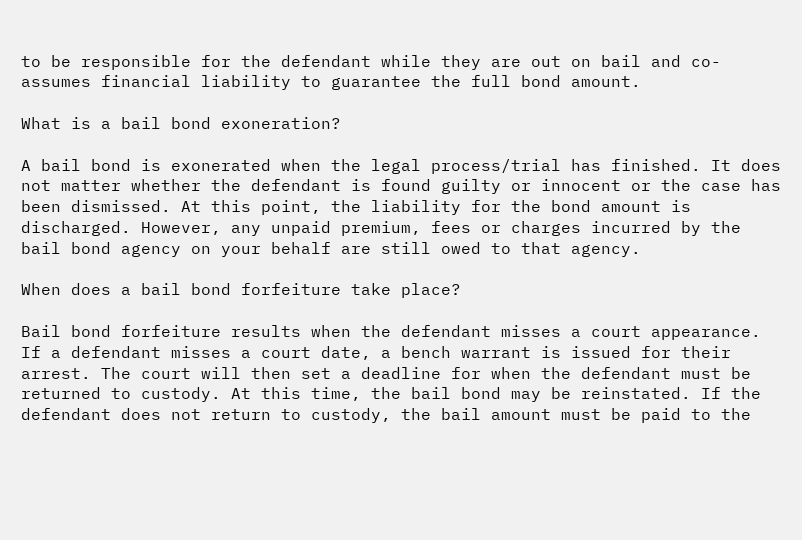to be responsible for the defendant while they are out on bail and co-assumes financial liability to guarantee the full bond amount.

What is a bail bond exoneration?

A bail bond is exonerated when the legal process/trial has finished. It does not matter whether the defendant is found guilty or innocent or the case has been dismissed. At this point, the liability for the bond amount is discharged. However, any unpaid premium, fees or charges incurred by the bail bond agency on your behalf are still owed to that agency.

When does a bail bond forfeiture take place?

Bail bond forfeiture results when the defendant misses a court appearance. If a defendant misses a court date, a bench warrant is issued for their arrest. The court will then set a deadline for when the defendant must be returned to custody. At this time, the bail bond may be reinstated. If the defendant does not return to custody, the bail amount must be paid to the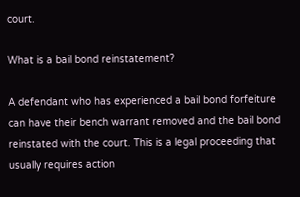court.

What is a bail bond reinstatement?

A defendant who has experienced a bail bond forfeiture can have their bench warrant removed and the bail bond reinstated with the court. This is a legal proceeding that usually requires action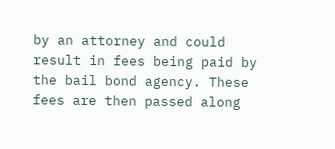by an attorney and could result in fees being paid by the bail bond agency. These fees are then passed along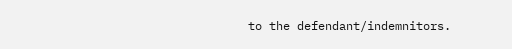to the defendant/indemnitors.